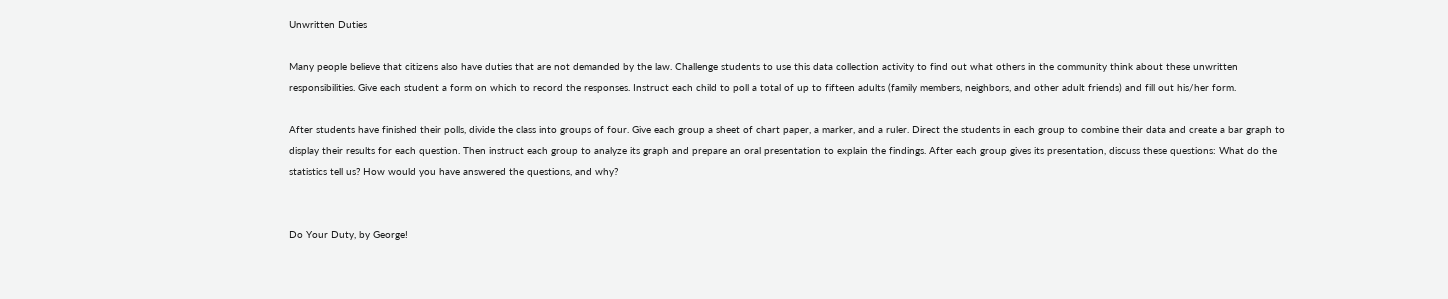Unwritten Duties

Many people believe that citizens also have duties that are not demanded by the law. Challenge students to use this data collection activity to find out what others in the community think about these unwritten responsibilities. Give each student a form on which to record the responses. Instruct each child to poll a total of up to fifteen adults (family members, neighbors, and other adult friends) and fill out his/her form.

After students have finished their polls, divide the class into groups of four. Give each group a sheet of chart paper, a marker, and a ruler. Direct the students in each group to combine their data and create a bar graph to display their results for each question. Then instruct each group to analyze its graph and prepare an oral presentation to explain the findings. After each group gives its presentation, discuss these questions: What do the statistics tell us? How would you have answered the questions, and why?


Do Your Duty, by George!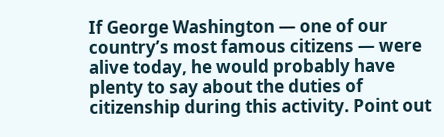If George Washington — one of our country’s most famous citizens — were alive today, he would probably have plenty to say about the duties of citizenship during this activity. Point out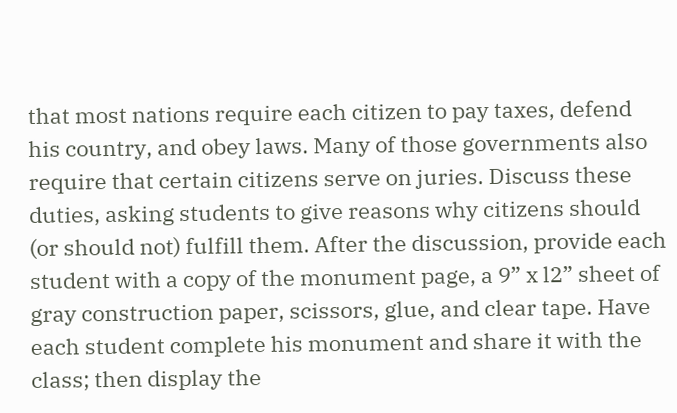that most nations require each citizen to pay taxes, defend his country, and obey laws. Many of those governments also require that certain citizens serve on juries. Discuss these duties, asking students to give reasons why citizens should (or should not) fulfill them. After the discussion, provide each student with a copy of the monument page, a 9” x l2” sheet of gray construction paper, scissors, glue, and clear tape. Have each student complete his monument and share it with the class; then display the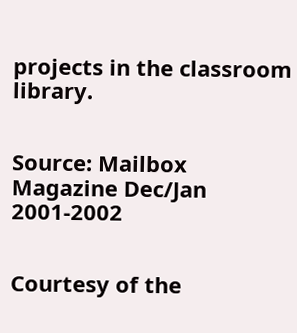projects in the classroom library.


Source: Mailbox Magazine Dec/Jan 2001-2002


Courtesy of the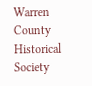Warren County Historical Society